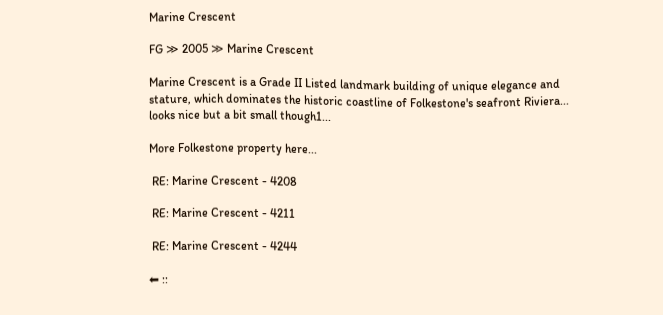Marine Crescent

FG ≫ 2005 ≫ Marine Crescent

Marine Crescent is a Grade II Listed landmark building of unique elegance and stature, which dominates the historic coastline of Folkestone's seafront Riviera... looks nice but a bit small though1...

More Folkestone property here...

 RE: Marine Crescent - 4208

 RE: Marine Crescent - 4211

 RE: Marine Crescent - 4244

⬅ ::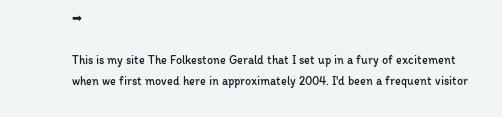➡

This is my site The Folkestone Gerald that I set up in a fury of excitement when we first moved here in approximately 2004. I'd been a frequent visitor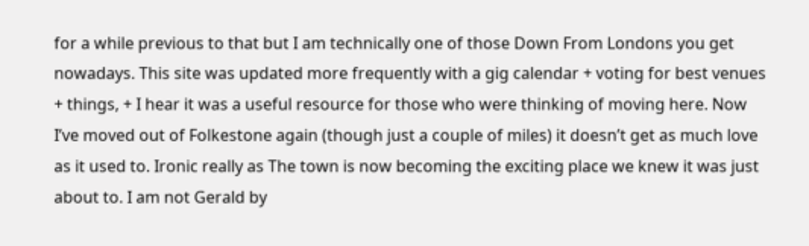for a while previous to that but I am technically one of those Down From Londons you get nowadays. This site was updated more frequently with a gig calendar + voting for best venues + things, + I hear it was a useful resource for those who were thinking of moving here. Now Iʼve moved out of Folkestone again (though just a couple of miles) it doesnʼt get as much love as it used to. Ironic really as The town is now becoming the exciting place we knew it was just about to. I am not Gerald by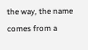the way, the name comes from a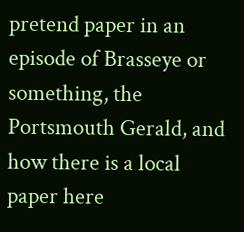pretend paper in an episode of Brasseye or something, the Portsmouth Gerald, and how there is a local paper here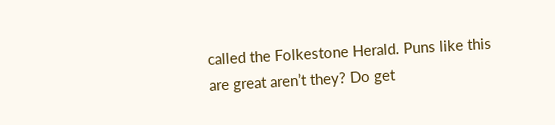called the Folkestone Herald. Puns like this are great arenʼt they? Do get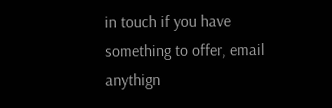in touch if you have something to offer, email anythign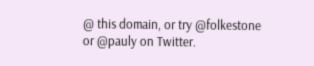@ this domain, or try @folkestone or @pauly on Twitter.